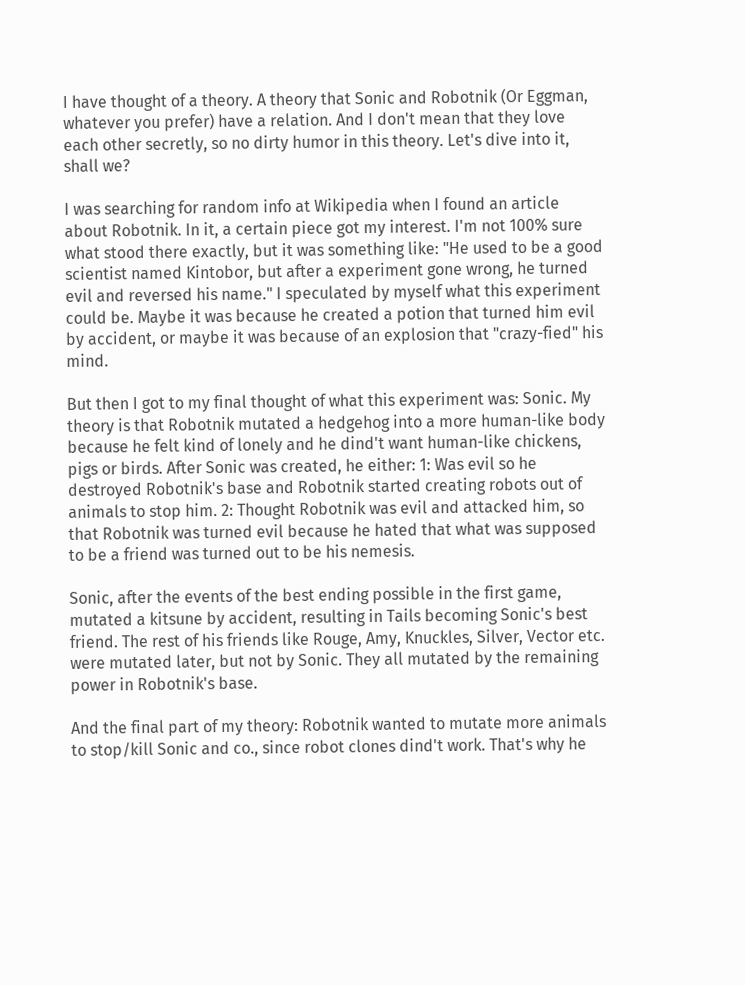I have thought of a theory. A theory that Sonic and Robotnik (Or Eggman, whatever you prefer) have a relation. And I don't mean that they love each other secretly, so no dirty humor in this theory. Let's dive into it, shall we?

I was searching for random info at Wikipedia when I found an article about Robotnik. In it, a certain piece got my interest. I'm not 100% sure what stood there exactly, but it was something like: "He used to be a good scientist named Kintobor, but after a experiment gone wrong, he turned evil and reversed his name." I speculated by myself what this experiment could be. Maybe it was because he created a potion that turned him evil by accident, or maybe it was because of an explosion that "crazy-fied" his mind.

But then I got to my final thought of what this experiment was: Sonic. My theory is that Robotnik mutated a hedgehog into a more human-like body because he felt kind of lonely and he dind't want human-like chickens, pigs or birds. After Sonic was created, he either: 1: Was evil so he destroyed Robotnik's base and Robotnik started creating robots out of animals to stop him. 2: Thought Robotnik was evil and attacked him, so that Robotnik was turned evil because he hated that what was supposed to be a friend was turned out to be his nemesis.

Sonic, after the events of the best ending possible in the first game, mutated a kitsune by accident, resulting in Tails becoming Sonic's best friend. The rest of his friends like Rouge, Amy, Knuckles, Silver, Vector etc. were mutated later, but not by Sonic. They all mutated by the remaining power in Robotnik's base.

And the final part of my theory: Robotnik wanted to mutate more animals to stop/kill Sonic and co., since robot clones dind't work. That's why he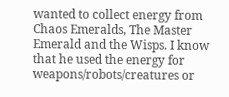wanted to collect energy from Chaos Emeralds, The Master Emerald and the Wisps. I know that he used the energy for weapons/robots/creatures or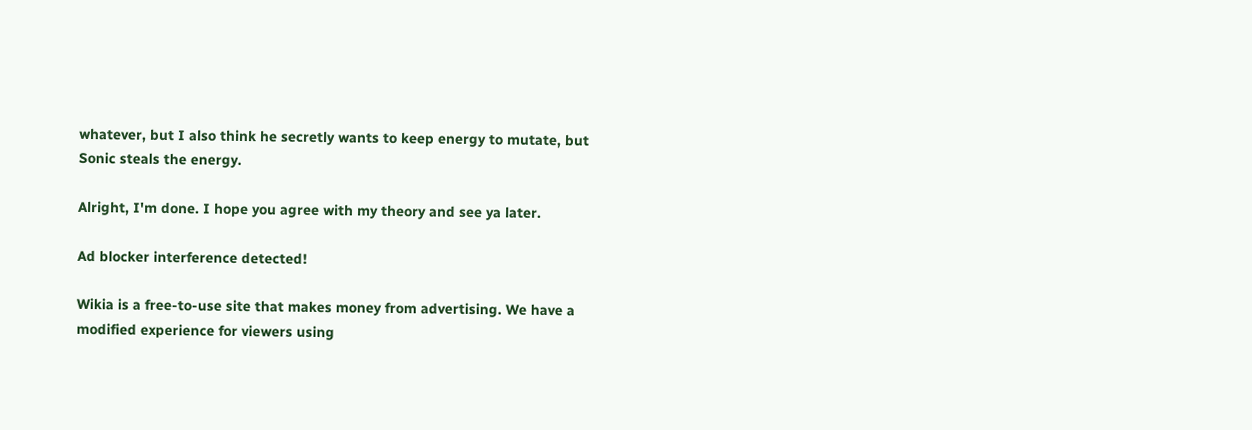whatever, but I also think he secretly wants to keep energy to mutate, but Sonic steals the energy.

Alright, I'm done. I hope you agree with my theory and see ya later.

Ad blocker interference detected!

Wikia is a free-to-use site that makes money from advertising. We have a modified experience for viewers using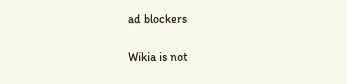ad blockers

Wikia is not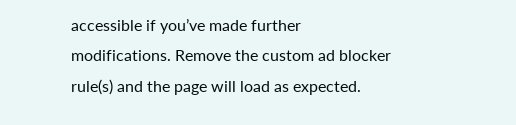accessible if you’ve made further modifications. Remove the custom ad blocker rule(s) and the page will load as expected.